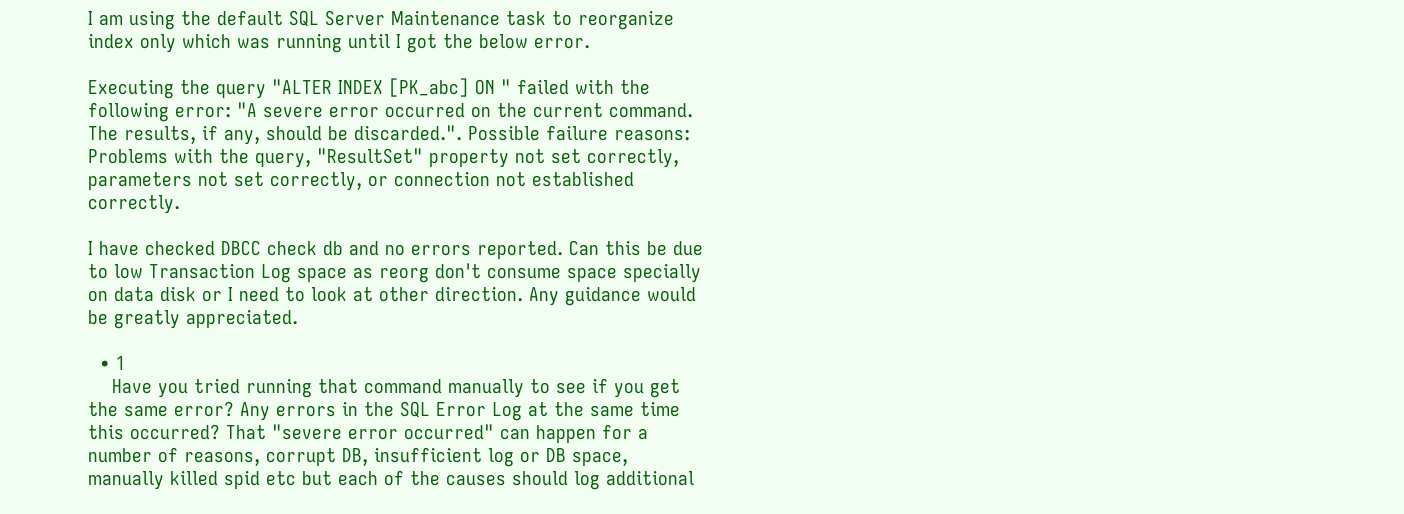I am using the default SQL Server Maintenance task to reorganize index only which was running until I got the below error.

Executing the query "ALTER INDEX [PK_abc] ON " failed with the following error: "A severe error occurred on the current command. The results, if any, should be discarded.". Possible failure reasons: Problems with the query, "ResultSet" property not set correctly, parameters not set correctly, or connection not established correctly.

I have checked DBCC check db and no errors reported. Can this be due to low Transaction Log space as reorg don't consume space specially on data disk or I need to look at other direction. Any guidance would be greatly appreciated.

  • 1
    Have you tried running that command manually to see if you get the same error? Any errors in the SQL Error Log at the same time this occurred? That "severe error occurred" can happen for a number of reasons, corrupt DB, insufficient log or DB space, manually killed spid etc but each of the causes should log additional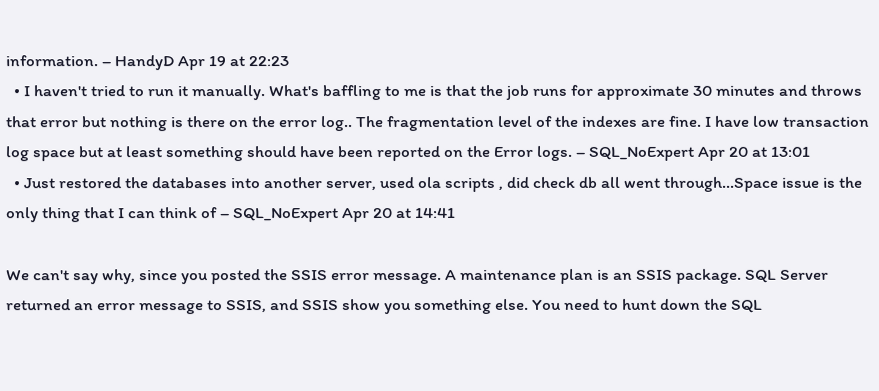information. – HandyD Apr 19 at 22:23
  • I haven't tried to run it manually. What's baffling to me is that the job runs for approximate 30 minutes and throws that error but nothing is there on the error log.. The fragmentation level of the indexes are fine. I have low transaction log space but at least something should have been reported on the Error logs. – SQL_NoExpert Apr 20 at 13:01
  • Just restored the databases into another server, used ola scripts , did check db all went through...Space issue is the only thing that I can think of – SQL_NoExpert Apr 20 at 14:41

We can't say why, since you posted the SSIS error message. A maintenance plan is an SSIS package. SQL Server returned an error message to SSIS, and SSIS show you something else. You need to hunt down the SQL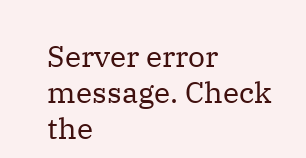Server error message. Check the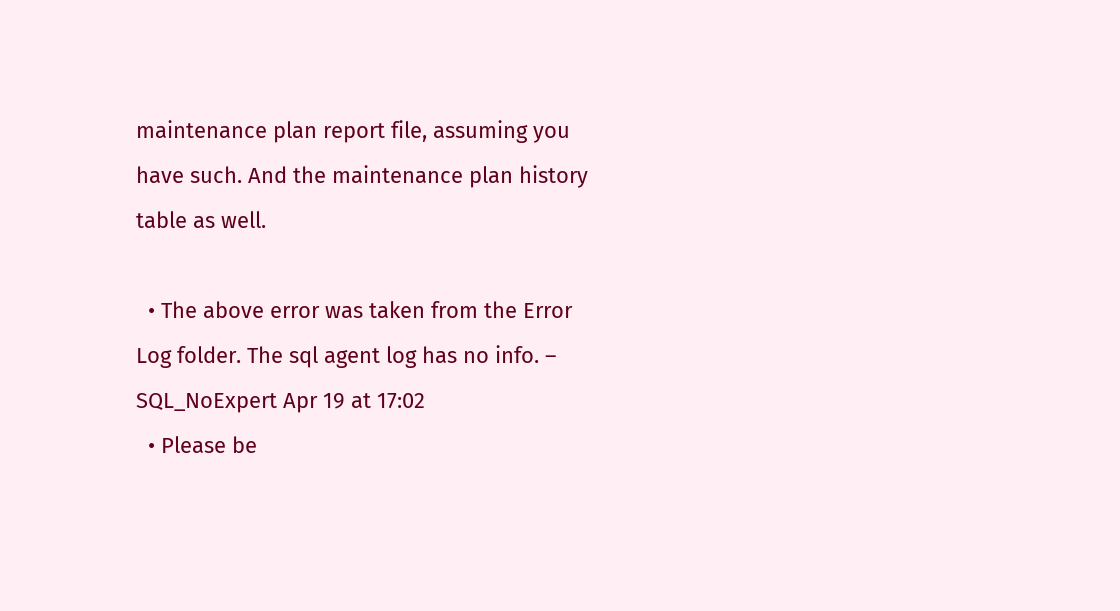maintenance plan report file, assuming you have such. And the maintenance plan history table as well.

  • The above error was taken from the Error Log folder. The sql agent log has no info. – SQL_NoExpert Apr 19 at 17:02
  • Please be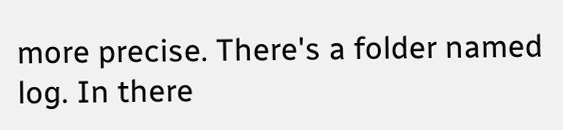more precise. There's a folder named log. In there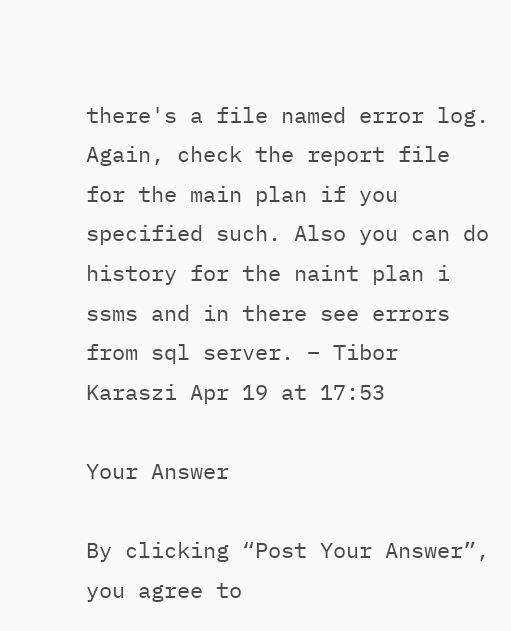there's a file named error log. Again, check the report file for the main plan if you specified such. Also you can do history for the naint plan i ssms and in there see errors from sql server. – Tibor Karaszi Apr 19 at 17:53

Your Answer

By clicking “Post Your Answer”, you agree to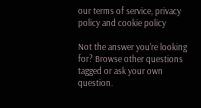our terms of service, privacy policy and cookie policy

Not the answer you're looking for? Browse other questions tagged or ask your own question.